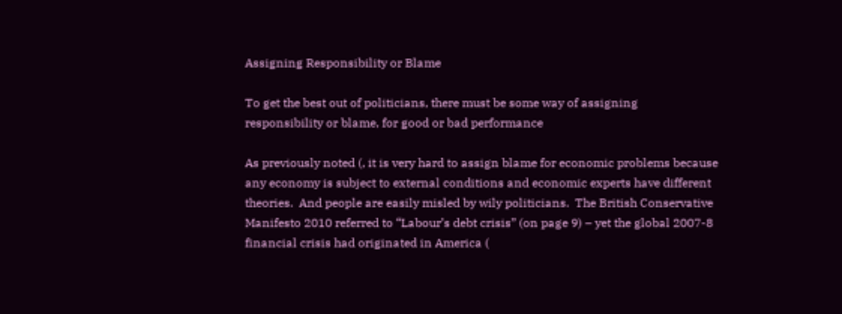Assigning Responsibility or Blame

To get the best out of politicians, there must be some way of assigning responsibility or blame, for good or bad performance

As previously noted (, it is very hard to assign blame for economic problems because any economy is subject to external conditions and economic experts have different theories.  And people are easily misled by wily politicians.  The British Conservative Manifesto 2010 referred to “Labour’s debt crisis” (on page 9) – yet the global 2007-8 financial crisis had originated in America (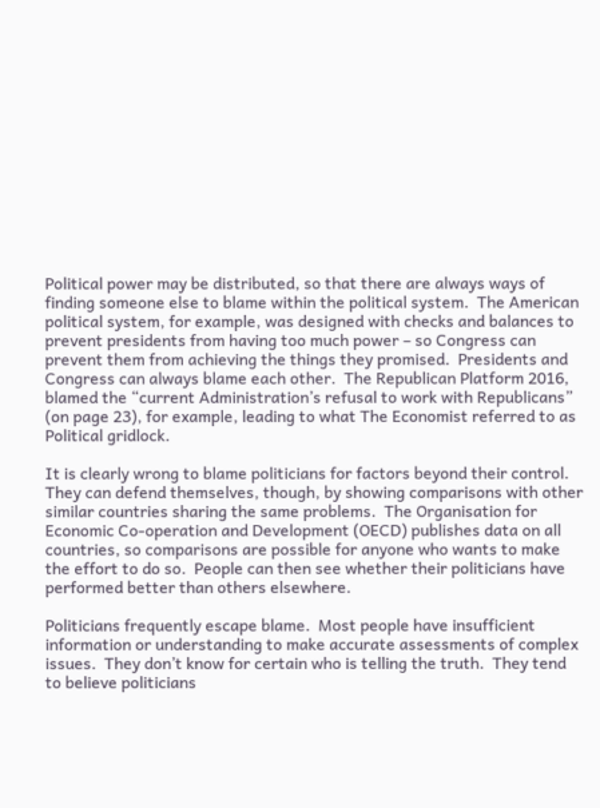Political power may be distributed, so that there are always ways of finding someone else to blame within the political system.  The American political system, for example, was designed with checks and balances to prevent presidents from having too much power – so Congress can prevent them from achieving the things they promised.  Presidents and Congress can always blame each other.  The Republican Platform 2016, blamed the “current Administration’s refusal to work with Republicans” (on page 23), for example, leading to what The Economist referred to as Political gridlock.

It is clearly wrong to blame politicians for factors beyond their control.  They can defend themselves, though, by showing comparisons with other similar countries sharing the same problems.  The Organisation for Economic Co-operation and Development (OECD) publishes data on all countries, so comparisons are possible for anyone who wants to make the effort to do so.  People can then see whether their politicians have performed better than others elsewhere.

Politicians frequently escape blame.  Most people have insufficient information or understanding to make accurate assessments of complex issues.  They don’t know for certain who is telling the truth.  They tend to believe politicians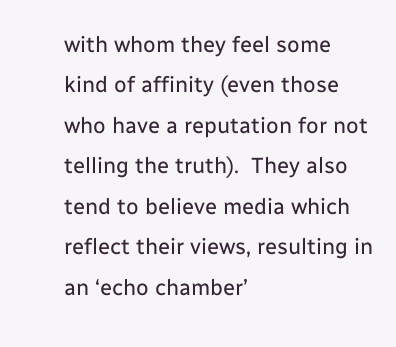with whom they feel some kind of affinity (even those who have a reputation for not telling the truth).  They also tend to believe media which reflect their views, resulting in an ‘echo chamber’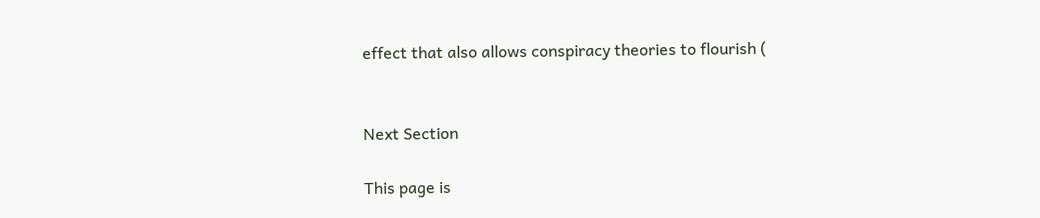effect that also allows conspiracy theories to flourish (


Next Section

This page is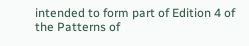intended to form part of Edition 4 of the Patterns of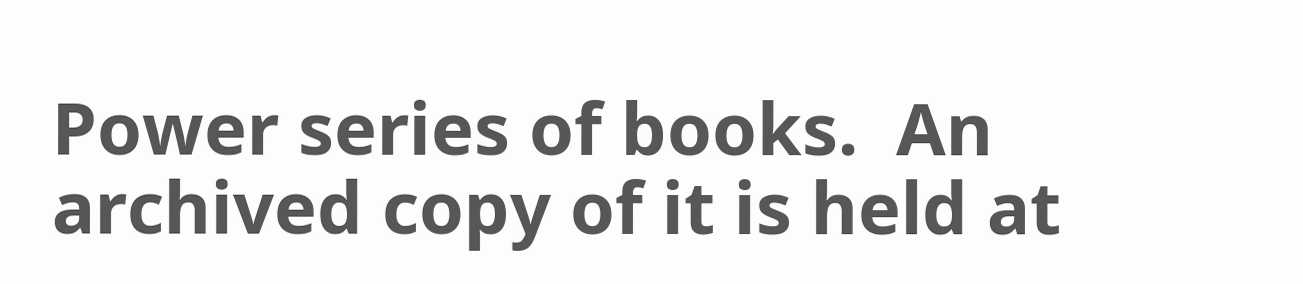Power series of books.  An archived copy of it is held at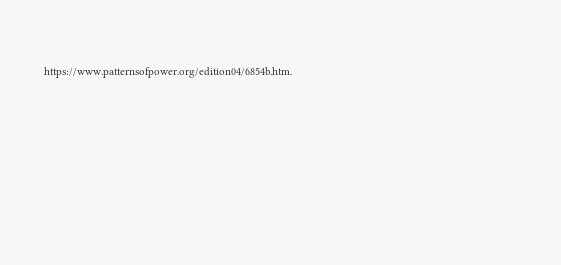https://www.patternsofpower.org/edition04/6854b.htm.